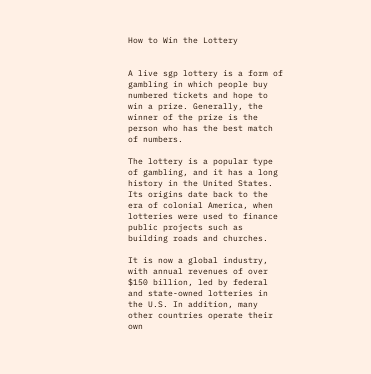How to Win the Lottery


A live sgp lottery is a form of gambling in which people buy numbered tickets and hope to win a prize. Generally, the winner of the prize is the person who has the best match of numbers.

The lottery is a popular type of gambling, and it has a long history in the United States. Its origins date back to the era of colonial America, when lotteries were used to finance public projects such as building roads and churches.

It is now a global industry, with annual revenues of over $150 billion, led by federal and state-owned lotteries in the U.S. In addition, many other countries operate their own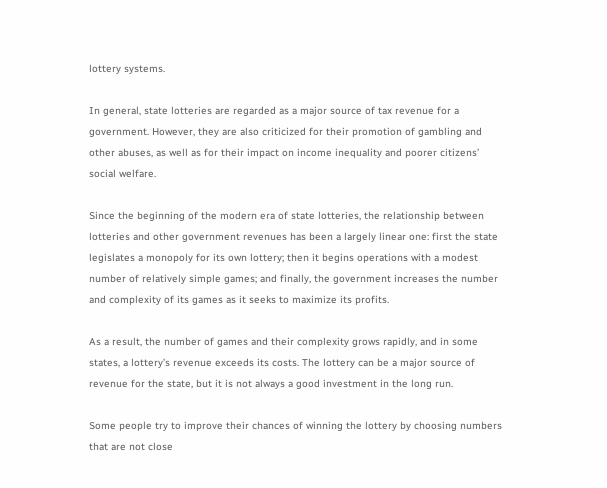lottery systems.

In general, state lotteries are regarded as a major source of tax revenue for a government. However, they are also criticized for their promotion of gambling and other abuses, as well as for their impact on income inequality and poorer citizens’ social welfare.

Since the beginning of the modern era of state lotteries, the relationship between lotteries and other government revenues has been a largely linear one: first the state legislates a monopoly for its own lottery; then it begins operations with a modest number of relatively simple games; and finally, the government increases the number and complexity of its games as it seeks to maximize its profits.

As a result, the number of games and their complexity grows rapidly, and in some states, a lottery’s revenue exceeds its costs. The lottery can be a major source of revenue for the state, but it is not always a good investment in the long run.

Some people try to improve their chances of winning the lottery by choosing numbers that are not close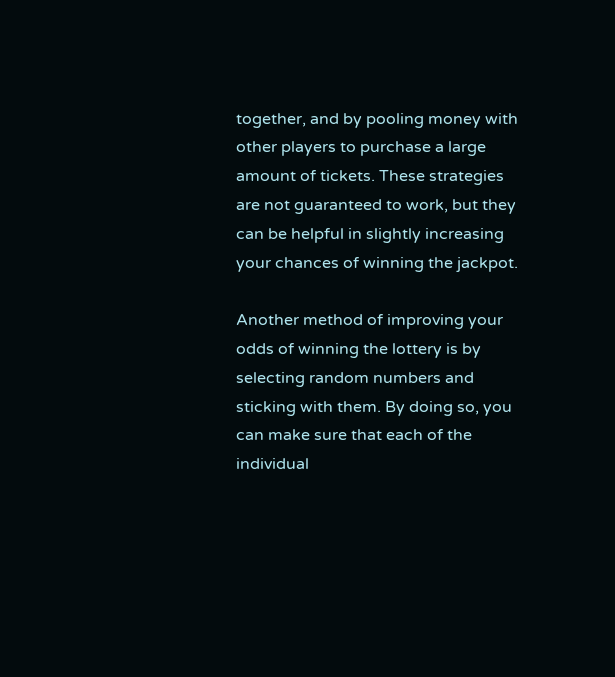together, and by pooling money with other players to purchase a large amount of tickets. These strategies are not guaranteed to work, but they can be helpful in slightly increasing your chances of winning the jackpot.

Another method of improving your odds of winning the lottery is by selecting random numbers and sticking with them. By doing so, you can make sure that each of the individual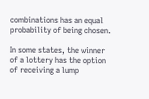combinations has an equal probability of being chosen.

In some states, the winner of a lottery has the option of receiving a lump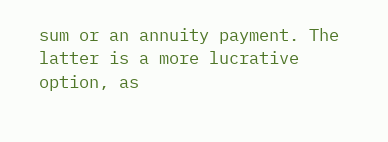sum or an annuity payment. The latter is a more lucrative option, as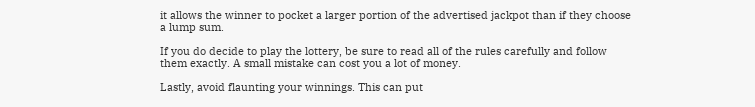it allows the winner to pocket a larger portion of the advertised jackpot than if they choose a lump sum.

If you do decide to play the lottery, be sure to read all of the rules carefully and follow them exactly. A small mistake can cost you a lot of money.

Lastly, avoid flaunting your winnings. This can put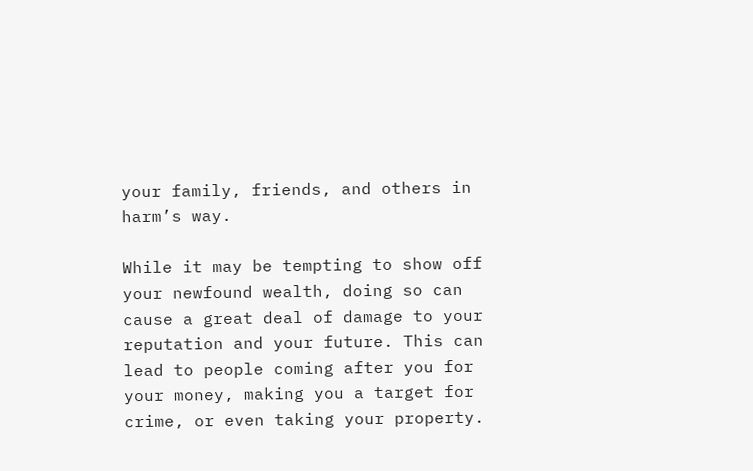your family, friends, and others in harm’s way.

While it may be tempting to show off your newfound wealth, doing so can cause a great deal of damage to your reputation and your future. This can lead to people coming after you for your money, making you a target for crime, or even taking your property.